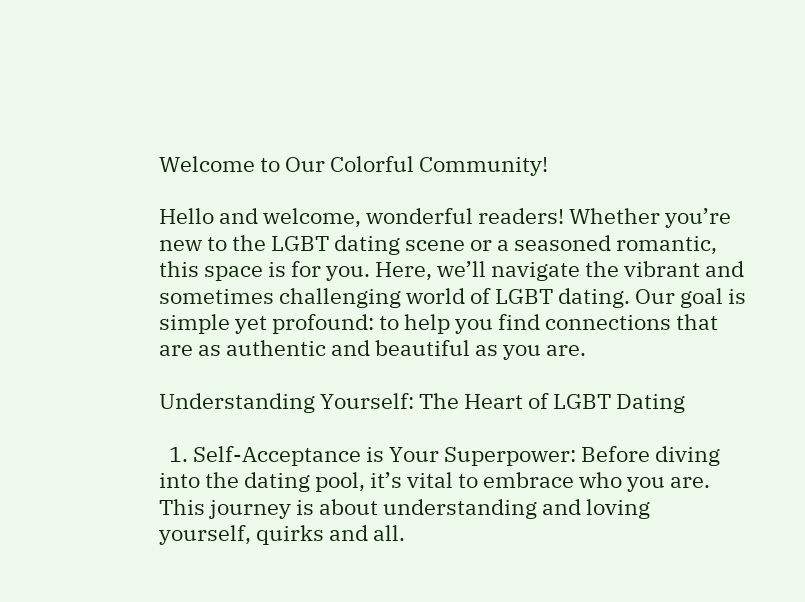Welcome to Our Colorful Community!

Hello and welcome, wonderful readers! Whether you’re new to the LGBT dating scene or a seasoned romantic, this space is for you. Here, we’ll navigate the vibrant and sometimes challenging world of LGBT dating. Our goal is simple yet profound: to help you find connections that are as authentic and beautiful as you are.

Understanding Yourself: The Heart of LGBT Dating

  1. Self-Acceptance is Your Superpower: Before diving into the dating pool, it’s vital to embrace who you are. This journey is about understanding and loving yourself, quirks and all.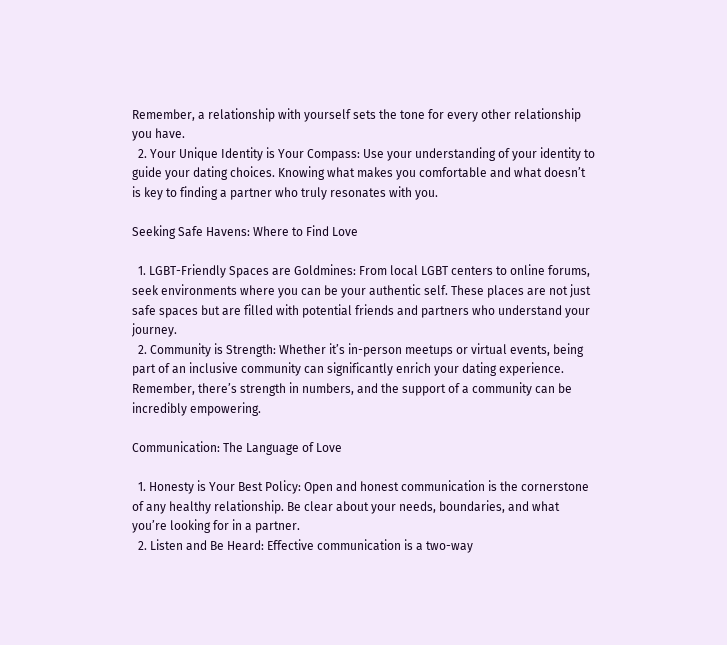Remember, a relationship with yourself sets the tone for every other relationship you have.
  2. Your Unique Identity is Your Compass: Use your understanding of your identity to guide your dating choices. Knowing what makes you comfortable and what doesn’t is key to finding a partner who truly resonates with you.

Seeking Safe Havens: Where to Find Love

  1. LGBT-Friendly Spaces are Goldmines: From local LGBT centers to online forums, seek environments where you can be your authentic self. These places are not just safe spaces but are filled with potential friends and partners who understand your journey.
  2. Community is Strength: Whether it’s in-person meetups or virtual events, being part of an inclusive community can significantly enrich your dating experience. Remember, there’s strength in numbers, and the support of a community can be incredibly empowering.

Communication: The Language of Love

  1. Honesty is Your Best Policy: Open and honest communication is the cornerstone of any healthy relationship. Be clear about your needs, boundaries, and what you’re looking for in a partner.
  2. Listen and Be Heard: Effective communication is a two-way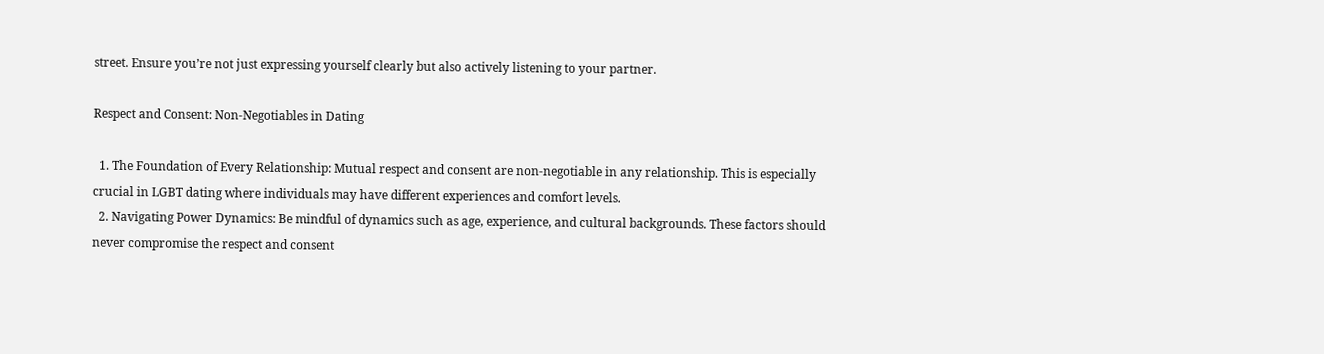street. Ensure you’re not just expressing yourself clearly but also actively listening to your partner.

Respect and Consent: Non-Negotiables in Dating

  1. The Foundation of Every Relationship: Mutual respect and consent are non-negotiable in any relationship. This is especially crucial in LGBT dating where individuals may have different experiences and comfort levels.
  2. Navigating Power Dynamics: Be mindful of dynamics such as age, experience, and cultural backgrounds. These factors should never compromise the respect and consent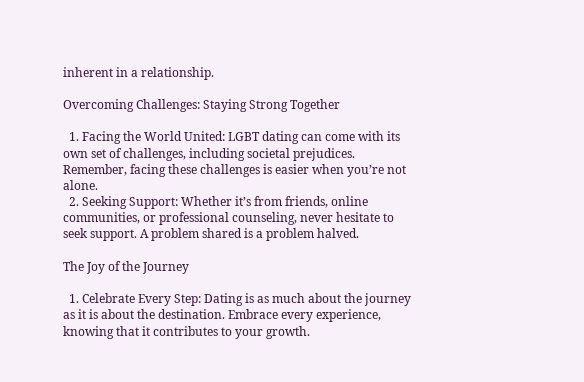inherent in a relationship.

Overcoming Challenges: Staying Strong Together

  1. Facing the World United: LGBT dating can come with its own set of challenges, including societal prejudices. Remember, facing these challenges is easier when you’re not alone.
  2. Seeking Support: Whether it’s from friends, online communities, or professional counseling, never hesitate to seek support. A problem shared is a problem halved.

The Joy of the Journey

  1. Celebrate Every Step: Dating is as much about the journey as it is about the destination. Embrace every experience, knowing that it contributes to your growth.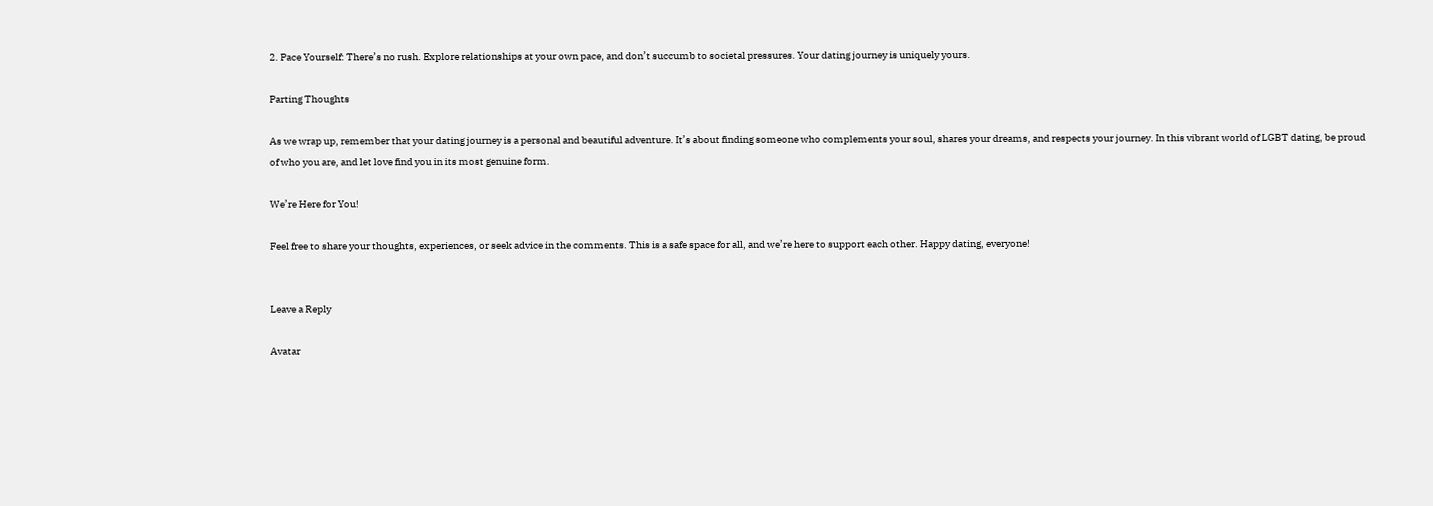2. Pace Yourself: There’s no rush. Explore relationships at your own pace, and don’t succumb to societal pressures. Your dating journey is uniquely yours.

Parting Thoughts

As we wrap up, remember that your dating journey is a personal and beautiful adventure. It’s about finding someone who complements your soul, shares your dreams, and respects your journey. In this vibrant world of LGBT dating, be proud of who you are, and let love find you in its most genuine form.

We’re Here for You!

Feel free to share your thoughts, experiences, or seek advice in the comments. This is a safe space for all, and we’re here to support each other. Happy dating, everyone!


Leave a Reply

Avatar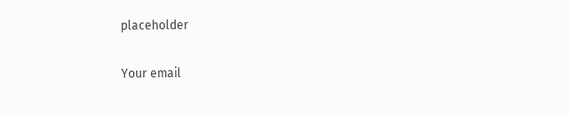placeholder

Your email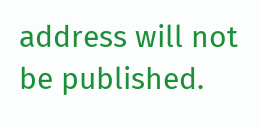address will not be published.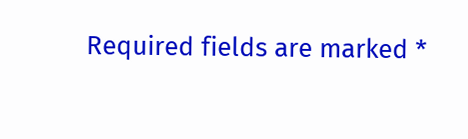Required fields are marked *